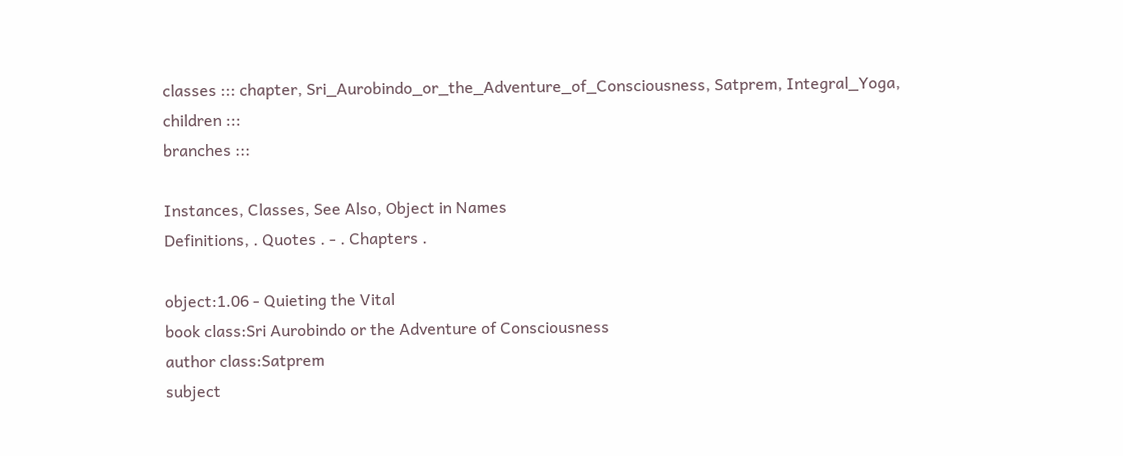classes ::: chapter, Sri_Aurobindo_or_the_Adventure_of_Consciousness, Satprem, Integral_Yoga,
children :::
branches :::

Instances, Classes, See Also, Object in Names
Definitions, . Quotes . - . Chapters .

object:1.06 - Quieting the Vital
book class:Sri Aurobindo or the Adventure of Consciousness
author class:Satprem
subject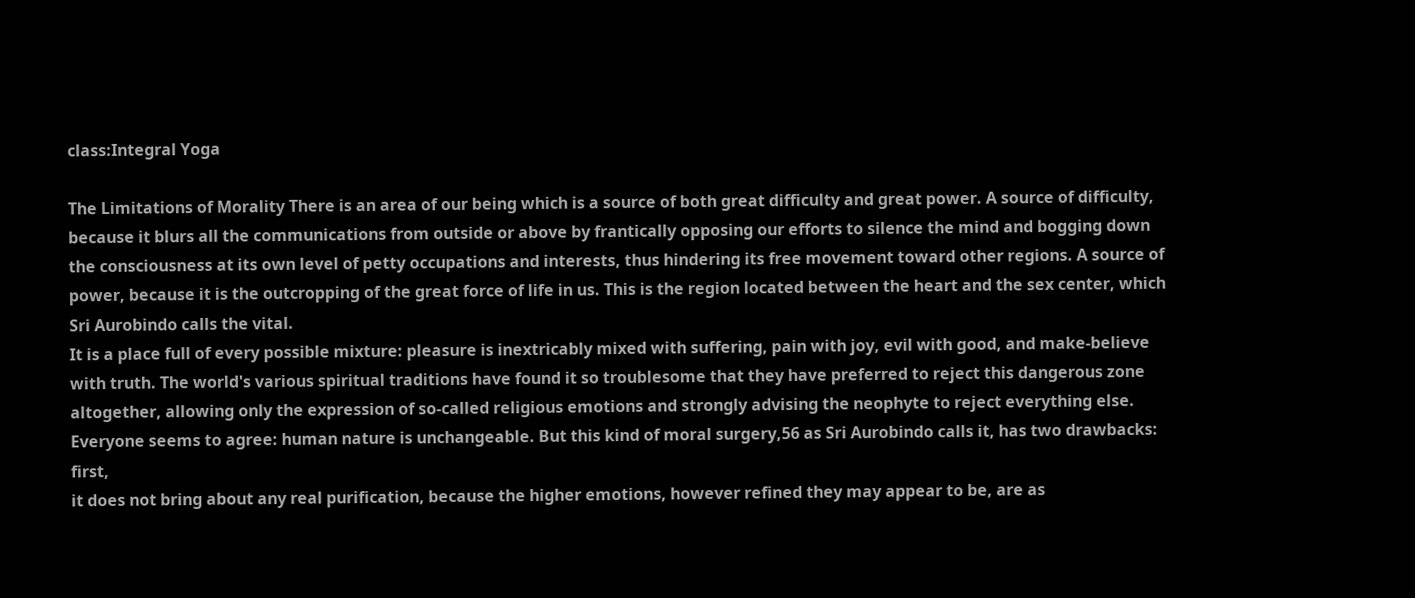class:Integral Yoga

The Limitations of Morality There is an area of our being which is a source of both great difficulty and great power. A source of difficulty, because it blurs all the communications from outside or above by frantically opposing our efforts to silence the mind and bogging down the consciousness at its own level of petty occupations and interests, thus hindering its free movement toward other regions. A source of power, because it is the outcropping of the great force of life in us. This is the region located between the heart and the sex center, which Sri Aurobindo calls the vital.
It is a place full of every possible mixture: pleasure is inextricably mixed with suffering, pain with joy, evil with good, and make-believe with truth. The world's various spiritual traditions have found it so troublesome that they have preferred to reject this dangerous zone altogether, allowing only the expression of so-called religious emotions and strongly advising the neophyte to reject everything else.
Everyone seems to agree: human nature is unchangeable. But this kind of moral surgery,56 as Sri Aurobindo calls it, has two drawbacks: first,
it does not bring about any real purification, because the higher emotions, however refined they may appear to be, are as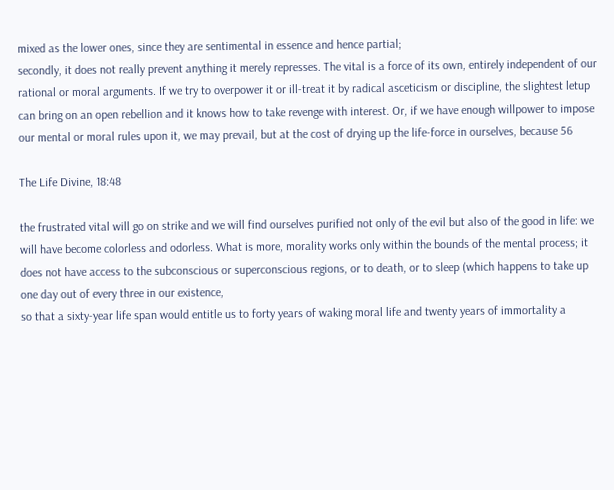mixed as the lower ones, since they are sentimental in essence and hence partial;
secondly, it does not really prevent anything it merely represses. The vital is a force of its own, entirely independent of our rational or moral arguments. If we try to overpower it or ill-treat it by radical asceticism or discipline, the slightest letup can bring on an open rebellion and it knows how to take revenge with interest. Or, if we have enough willpower to impose our mental or moral rules upon it, we may prevail, but at the cost of drying up the life-force in ourselves, because 56

The Life Divine, 18:48

the frustrated vital will go on strike and we will find ourselves purified not only of the evil but also of the good in life: we will have become colorless and odorless. What is more, morality works only within the bounds of the mental process; it does not have access to the subconscious or superconscious regions, or to death, or to sleep (which happens to take up one day out of every three in our existence,
so that a sixty-year life span would entitle us to forty years of waking moral life and twenty years of immortality a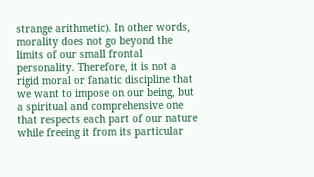strange arithmetic). In other words, morality does not go beyond the limits of our small frontal personality. Therefore, it is not a rigid moral or fanatic discipline that we want to impose on our being, but a spiritual and comprehensive one that respects each part of our nature while freeing it from its particular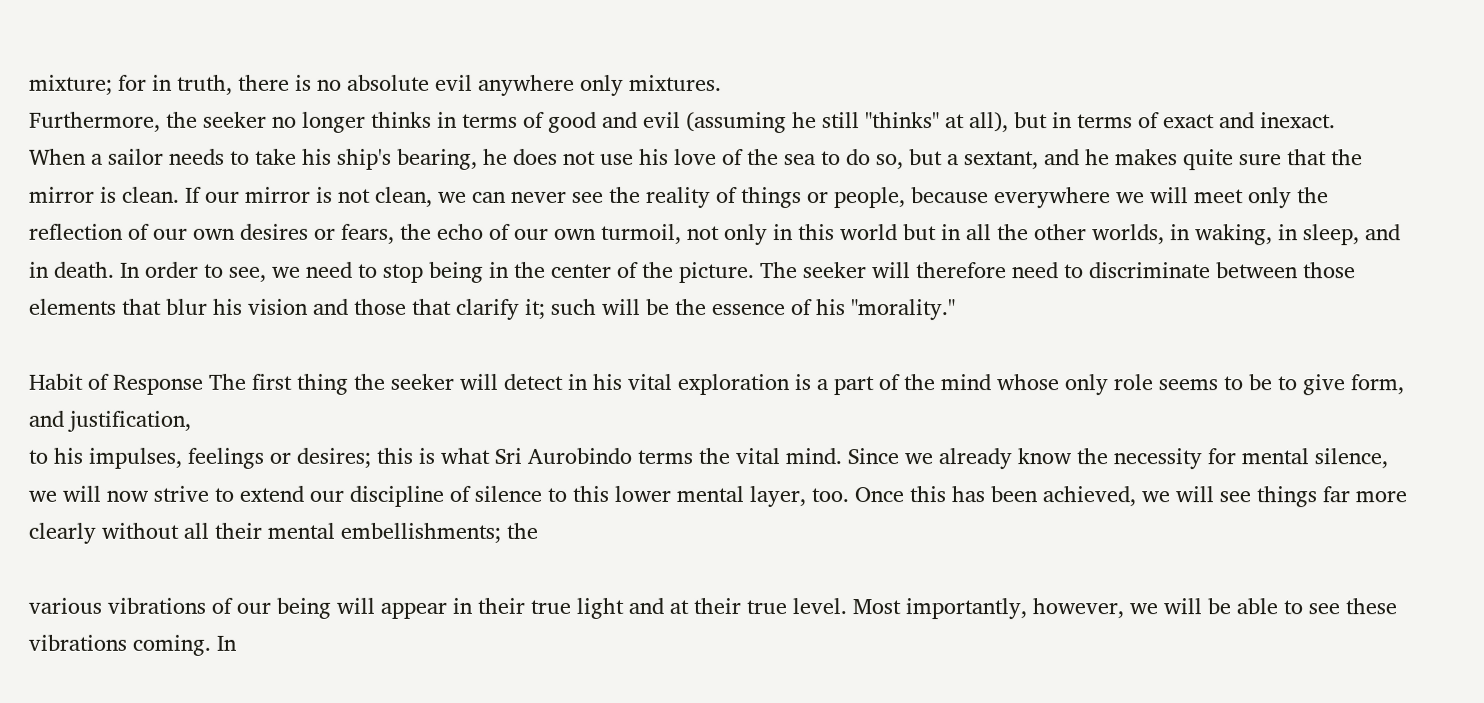mixture; for in truth, there is no absolute evil anywhere only mixtures.
Furthermore, the seeker no longer thinks in terms of good and evil (assuming he still "thinks" at all), but in terms of exact and inexact.
When a sailor needs to take his ship's bearing, he does not use his love of the sea to do so, but a sextant, and he makes quite sure that the mirror is clean. If our mirror is not clean, we can never see the reality of things or people, because everywhere we will meet only the reflection of our own desires or fears, the echo of our own turmoil, not only in this world but in all the other worlds, in waking, in sleep, and in death. In order to see, we need to stop being in the center of the picture. The seeker will therefore need to discriminate between those elements that blur his vision and those that clarify it; such will be the essence of his "morality."

Habit of Response The first thing the seeker will detect in his vital exploration is a part of the mind whose only role seems to be to give form, and justification,
to his impulses, feelings or desires; this is what Sri Aurobindo terms the vital mind. Since we already know the necessity for mental silence, we will now strive to extend our discipline of silence to this lower mental layer, too. Once this has been achieved, we will see things far more clearly without all their mental embellishments; the

various vibrations of our being will appear in their true light and at their true level. Most importantly, however, we will be able to see these vibrations coming. In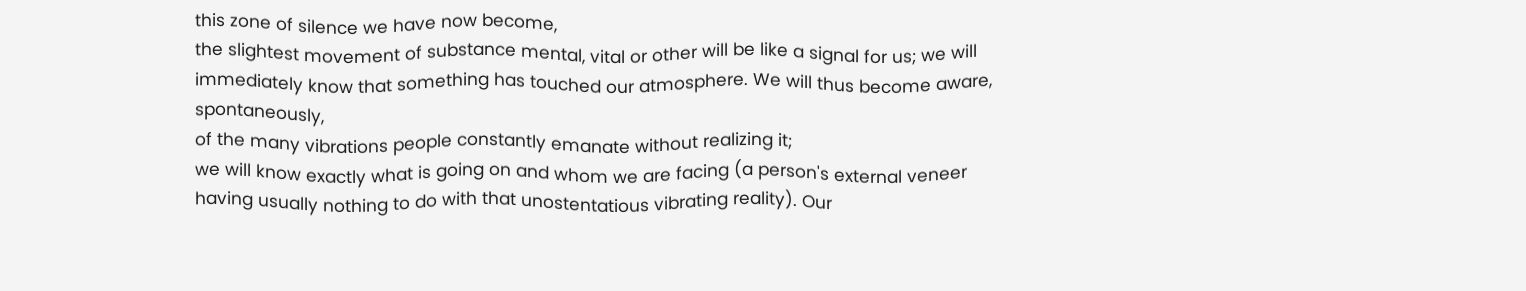this zone of silence we have now become,
the slightest movement of substance mental, vital or other will be like a signal for us; we will immediately know that something has touched our atmosphere. We will thus become aware, spontaneously,
of the many vibrations people constantly emanate without realizing it;
we will know exactly what is going on and whom we are facing (a person's external veneer having usually nothing to do with that unostentatious vibrating reality). Our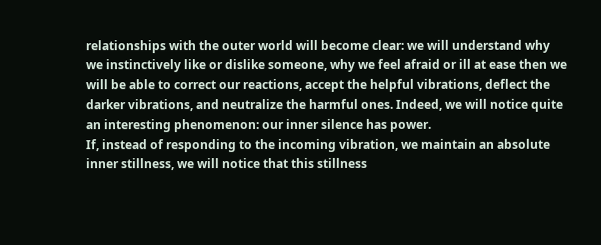relationships with the outer world will become clear: we will understand why we instinctively like or dislike someone, why we feel afraid or ill at ease then we will be able to correct our reactions, accept the helpful vibrations, deflect the darker vibrations, and neutralize the harmful ones. Indeed, we will notice quite an interesting phenomenon: our inner silence has power.
If, instead of responding to the incoming vibration, we maintain an absolute inner stillness, we will notice that this stillness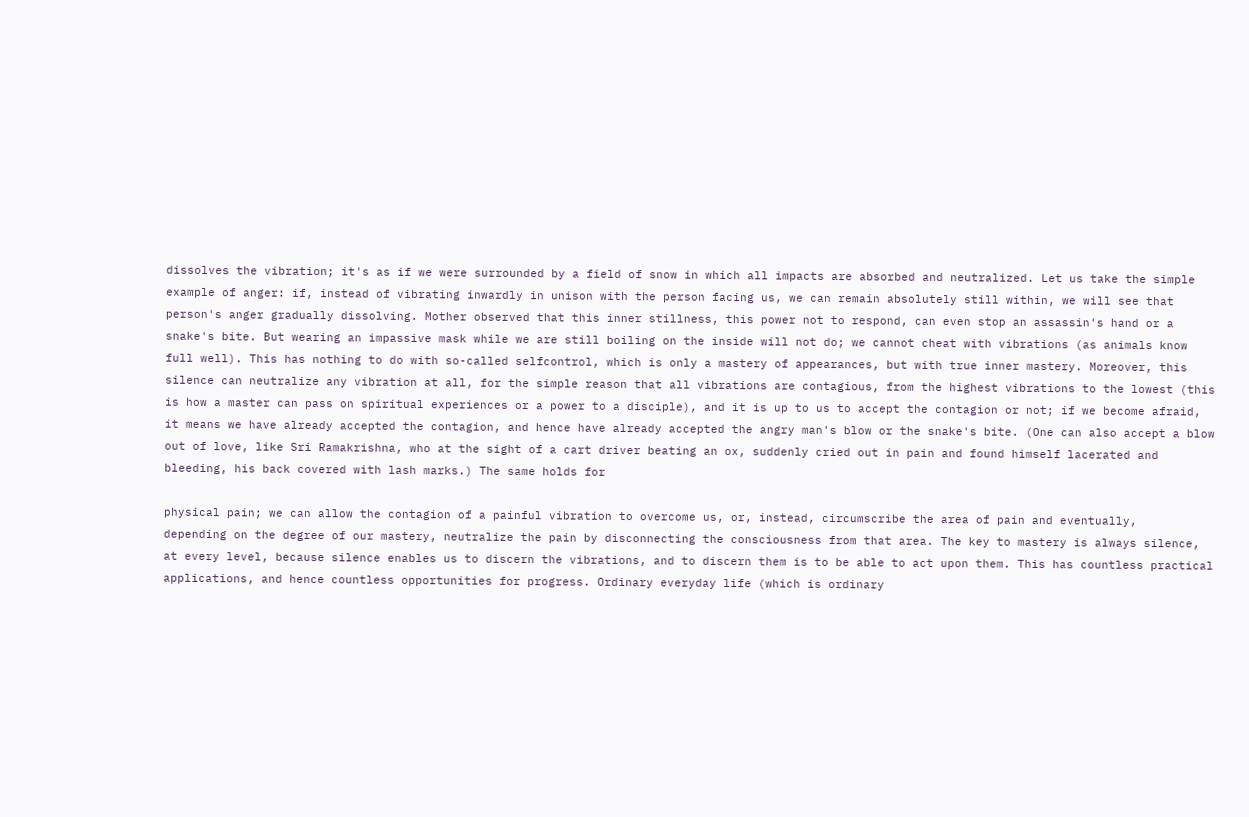dissolves the vibration; it's as if we were surrounded by a field of snow in which all impacts are absorbed and neutralized. Let us take the simple example of anger: if, instead of vibrating inwardly in unison with the person facing us, we can remain absolutely still within, we will see that person's anger gradually dissolving. Mother observed that this inner stillness, this power not to respond, can even stop an assassin's hand or a snake's bite. But wearing an impassive mask while we are still boiling on the inside will not do; we cannot cheat with vibrations (as animals know full well). This has nothing to do with so-called selfcontrol, which is only a mastery of appearances, but with true inner mastery. Moreover, this silence can neutralize any vibration at all, for the simple reason that all vibrations are contagious, from the highest vibrations to the lowest (this is how a master can pass on spiritual experiences or a power to a disciple), and it is up to us to accept the contagion or not; if we become afraid, it means we have already accepted the contagion, and hence have already accepted the angry man's blow or the snake's bite. (One can also accept a blow out of love, like Sri Ramakrishna, who at the sight of a cart driver beating an ox, suddenly cried out in pain and found himself lacerated and bleeding, his back covered with lash marks.) The same holds for

physical pain; we can allow the contagion of a painful vibration to overcome us, or, instead, circumscribe the area of pain and eventually,
depending on the degree of our mastery, neutralize the pain by disconnecting the consciousness from that area. The key to mastery is always silence, at every level, because silence enables us to discern the vibrations, and to discern them is to be able to act upon them. This has countless practical applications, and hence countless opportunities for progress. Ordinary everyday life (which is ordinary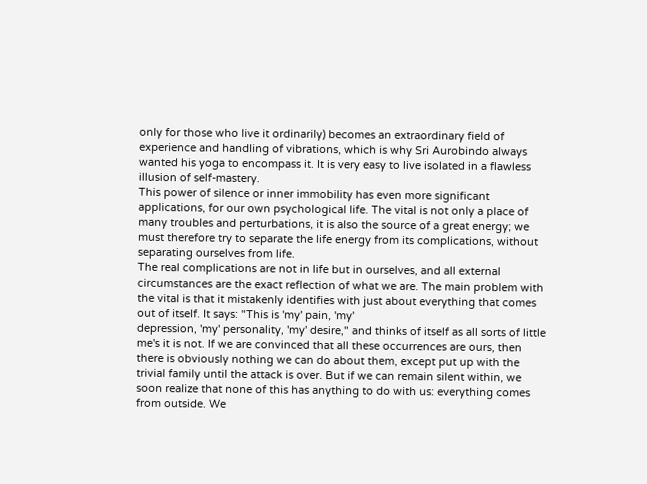only for those who live it ordinarily) becomes an extraordinary field of experience and handling of vibrations, which is why Sri Aurobindo always wanted his yoga to encompass it. It is very easy to live isolated in a flawless illusion of self-mastery.
This power of silence or inner immobility has even more significant applications, for our own psychological life. The vital is not only a place of many troubles and perturbations, it is also the source of a great energy; we must therefore try to separate the life energy from its complications, without separating ourselves from life.
The real complications are not in life but in ourselves, and all external circumstances are the exact reflection of what we are. The main problem with the vital is that it mistakenly identifies with just about everything that comes out of itself. It says: "This is 'my' pain, 'my'
depression, 'my' personality, 'my' desire," and thinks of itself as all sorts of little me's it is not. If we are convinced that all these occurrences are ours, then there is obviously nothing we can do about them, except put up with the trivial family until the attack is over. But if we can remain silent within, we soon realize that none of this has anything to do with us: everything comes from outside. We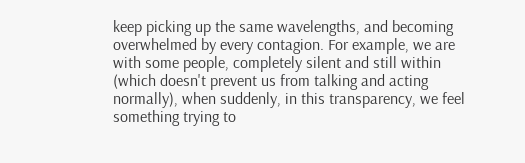keep picking up the same wavelengths, and becoming overwhelmed by every contagion. For example, we are with some people, completely silent and still within (which doesn't prevent us from talking and acting normally), when suddenly, in this transparency, we feel something trying to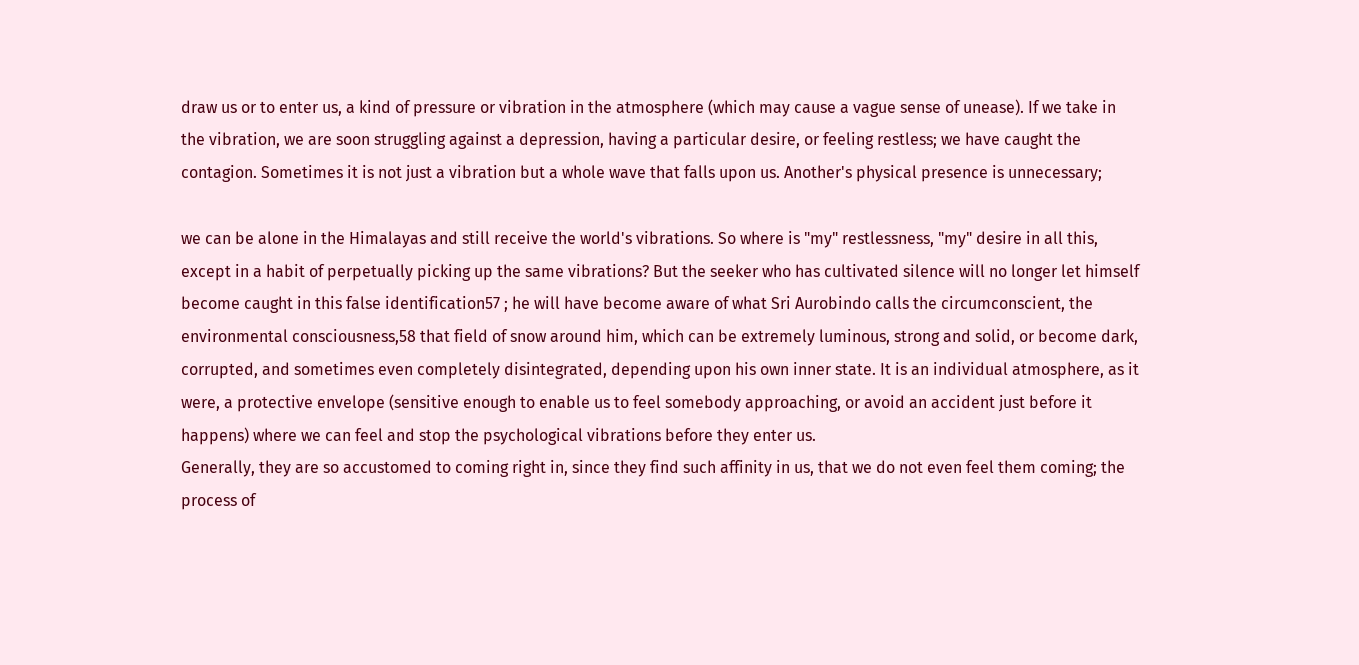draw us or to enter us, a kind of pressure or vibration in the atmosphere (which may cause a vague sense of unease). If we take in the vibration, we are soon struggling against a depression, having a particular desire, or feeling restless; we have caught the contagion. Sometimes it is not just a vibration but a whole wave that falls upon us. Another's physical presence is unnecessary;

we can be alone in the Himalayas and still receive the world's vibrations. So where is "my" restlessness, "my" desire in all this,
except in a habit of perpetually picking up the same vibrations? But the seeker who has cultivated silence will no longer let himself become caught in this false identification57 ; he will have become aware of what Sri Aurobindo calls the circumconscient, the environmental consciousness,58 that field of snow around him, which can be extremely luminous, strong and solid, or become dark,
corrupted, and sometimes even completely disintegrated, depending upon his own inner state. It is an individual atmosphere, as it were, a protective envelope (sensitive enough to enable us to feel somebody approaching, or avoid an accident just before it happens) where we can feel and stop the psychological vibrations before they enter us.
Generally, they are so accustomed to coming right in, since they find such affinity in us, that we do not even feel them coming; the process of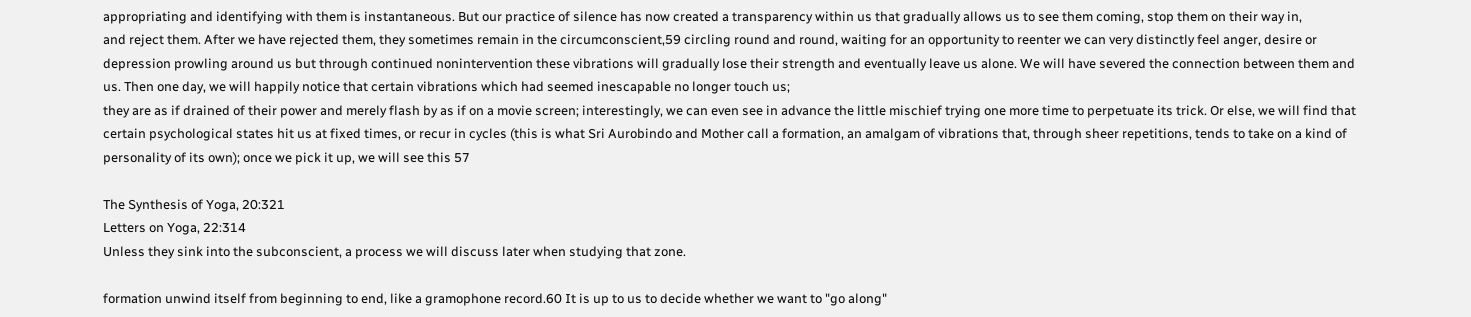appropriating and identifying with them is instantaneous. But our practice of silence has now created a transparency within us that gradually allows us to see them coming, stop them on their way in,
and reject them. After we have rejected them, they sometimes remain in the circumconscient,59 circling round and round, waiting for an opportunity to reenter we can very distinctly feel anger, desire or depression prowling around us but through continued nonintervention these vibrations will gradually lose their strength and eventually leave us alone. We will have severed the connection between them and us. Then one day, we will happily notice that certain vibrations which had seemed inescapable no longer touch us;
they are as if drained of their power and merely flash by as if on a movie screen; interestingly, we can even see in advance the little mischief trying one more time to perpetuate its trick. Or else, we will find that certain psychological states hit us at fixed times, or recur in cycles (this is what Sri Aurobindo and Mother call a formation, an amalgam of vibrations that, through sheer repetitions, tends to take on a kind of personality of its own); once we pick it up, we will see this 57

The Synthesis of Yoga, 20:321
Letters on Yoga, 22:314
Unless they sink into the subconscient, a process we will discuss later when studying that zone.

formation unwind itself from beginning to end, like a gramophone record.60 It is up to us to decide whether we want to "go along"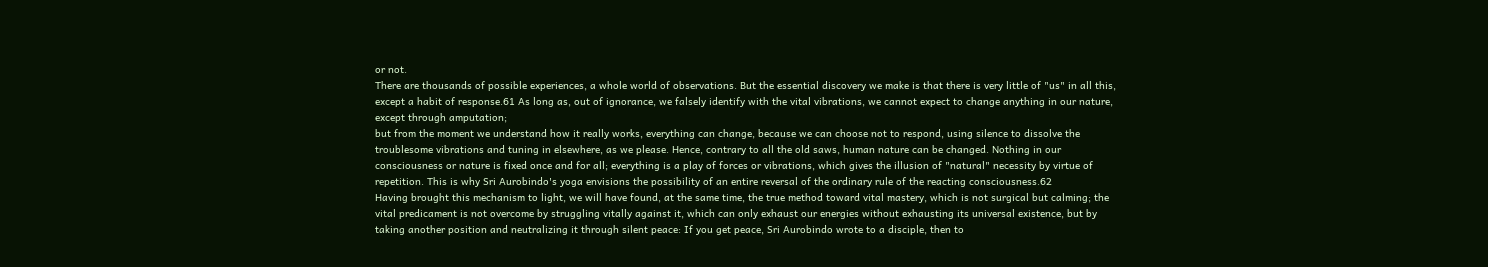or not.
There are thousands of possible experiences, a whole world of observations. But the essential discovery we make is that there is very little of "us" in all this, except a habit of response.61 As long as, out of ignorance, we falsely identify with the vital vibrations, we cannot expect to change anything in our nature, except through amputation;
but from the moment we understand how it really works, everything can change, because we can choose not to respond, using silence to dissolve the troublesome vibrations and tuning in elsewhere, as we please. Hence, contrary to all the old saws, human nature can be changed. Nothing in our consciousness or nature is fixed once and for all; everything is a play of forces or vibrations, which gives the illusion of "natural" necessity by virtue of repetition. This is why Sri Aurobindo's yoga envisions the possibility of an entire reversal of the ordinary rule of the reacting consciousness.62
Having brought this mechanism to light, we will have found, at the same time, the true method toward vital mastery, which is not surgical but calming; the vital predicament is not overcome by struggling vitally against it, which can only exhaust our energies without exhausting its universal existence, but by taking another position and neutralizing it through silent peace: If you get peace, Sri Aurobindo wrote to a disciple, then to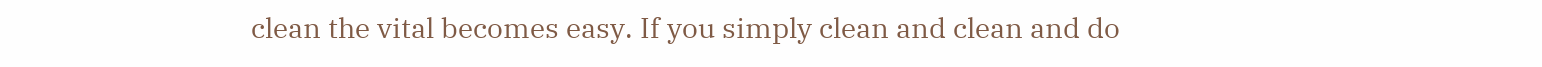clean the vital becomes easy. If you simply clean and clean and do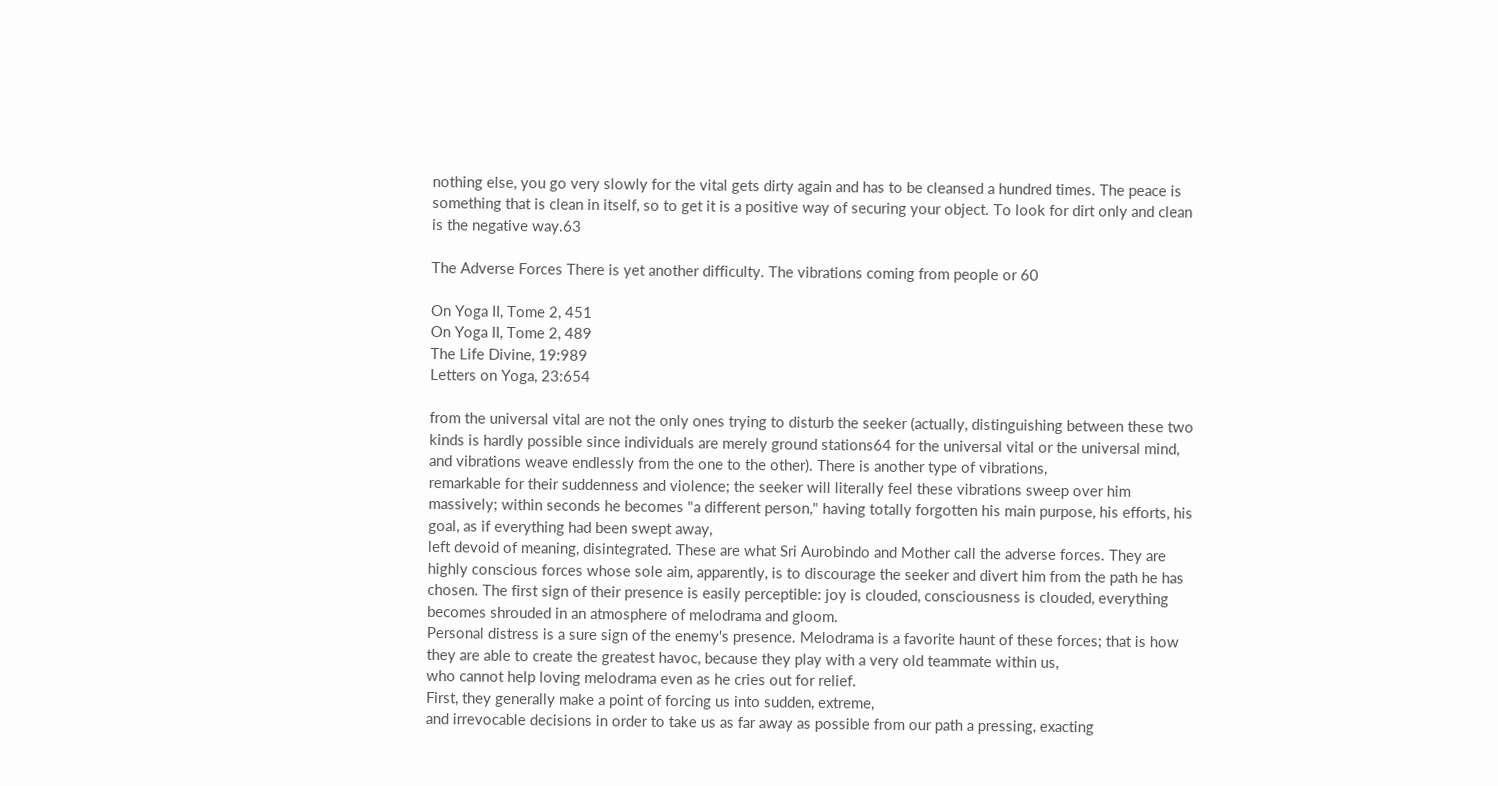nothing else, you go very slowly for the vital gets dirty again and has to be cleansed a hundred times. The peace is something that is clean in itself, so to get it is a positive way of securing your object. To look for dirt only and clean is the negative way.63

The Adverse Forces There is yet another difficulty. The vibrations coming from people or 60

On Yoga II, Tome 2, 451
On Yoga II, Tome 2, 489
The Life Divine, 19:989
Letters on Yoga, 23:654

from the universal vital are not the only ones trying to disturb the seeker (actually, distinguishing between these two kinds is hardly possible since individuals are merely ground stations64 for the universal vital or the universal mind, and vibrations weave endlessly from the one to the other). There is another type of vibrations,
remarkable for their suddenness and violence; the seeker will literally feel these vibrations sweep over him massively; within seconds he becomes "a different person," having totally forgotten his main purpose, his efforts, his goal, as if everything had been swept away,
left devoid of meaning, disintegrated. These are what Sri Aurobindo and Mother call the adverse forces. They are highly conscious forces whose sole aim, apparently, is to discourage the seeker and divert him from the path he has chosen. The first sign of their presence is easily perceptible: joy is clouded, consciousness is clouded, everything becomes shrouded in an atmosphere of melodrama and gloom.
Personal distress is a sure sign of the enemy's presence. Melodrama is a favorite haunt of these forces; that is how they are able to create the greatest havoc, because they play with a very old teammate within us,
who cannot help loving melodrama even as he cries out for relief.
First, they generally make a point of forcing us into sudden, extreme,
and irrevocable decisions in order to take us as far away as possible from our path a pressing, exacting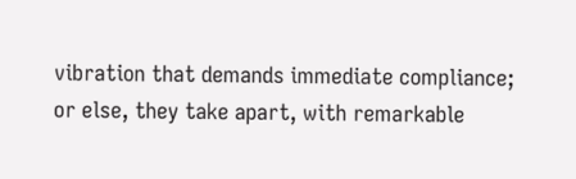vibration that demands immediate compliance; or else, they take apart, with remarkable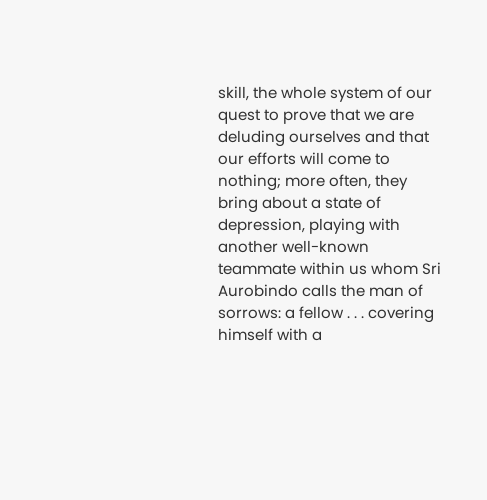skill, the whole system of our quest to prove that we are deluding ourselves and that our efforts will come to nothing; more often, they bring about a state of depression, playing with another well-known teammate within us whom Sri Aurobindo calls the man of sorrows: a fellow . . . covering himself with a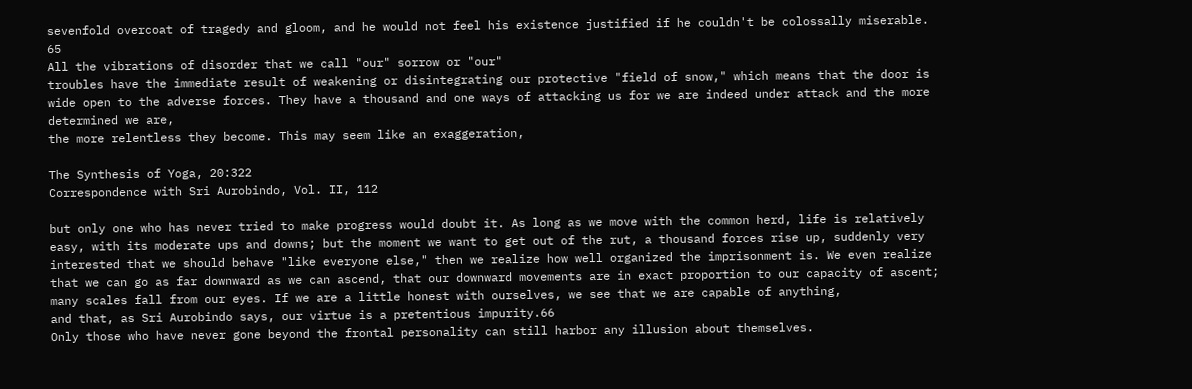sevenfold overcoat of tragedy and gloom, and he would not feel his existence justified if he couldn't be colossally miserable. 65
All the vibrations of disorder that we call "our" sorrow or "our"
troubles have the immediate result of weakening or disintegrating our protective "field of snow," which means that the door is wide open to the adverse forces. They have a thousand and one ways of attacking us for we are indeed under attack and the more determined we are,
the more relentless they become. This may seem like an exaggeration,

The Synthesis of Yoga, 20:322
Correspondence with Sri Aurobindo, Vol. II, 112

but only one who has never tried to make progress would doubt it. As long as we move with the common herd, life is relatively easy, with its moderate ups and downs; but the moment we want to get out of the rut, a thousand forces rise up, suddenly very interested that we should behave "like everyone else," then we realize how well organized the imprisonment is. We even realize that we can go as far downward as we can ascend, that our downward movements are in exact proportion to our capacity of ascent; many scales fall from our eyes. If we are a little honest with ourselves, we see that we are capable of anything,
and that, as Sri Aurobindo says, our virtue is a pretentious impurity.66
Only those who have never gone beyond the frontal personality can still harbor any illusion about themselves.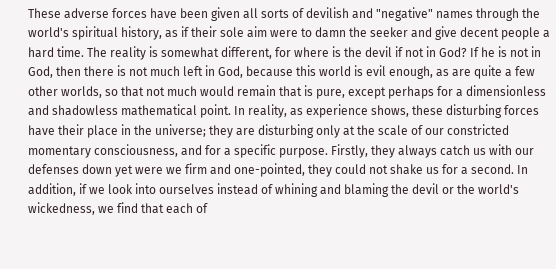These adverse forces have been given all sorts of devilish and "negative" names through the world's spiritual history, as if their sole aim were to damn the seeker and give decent people a hard time. The reality is somewhat different, for where is the devil if not in God? If he is not in God, then there is not much left in God, because this world is evil enough, as are quite a few other worlds, so that not much would remain that is pure, except perhaps for a dimensionless and shadowless mathematical point. In reality, as experience shows, these disturbing forces have their place in the universe; they are disturbing only at the scale of our constricted momentary consciousness, and for a specific purpose. Firstly, they always catch us with our defenses down yet were we firm and one-pointed, they could not shake us for a second. In addition, if we look into ourselves instead of whining and blaming the devil or the world's wickedness, we find that each of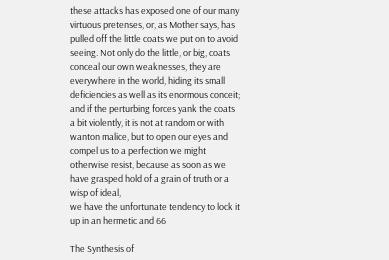these attacks has exposed one of our many virtuous pretenses, or, as Mother says, has pulled off the little coats we put on to avoid seeing. Not only do the little, or big, coats conceal our own weaknesses, they are everywhere in the world, hiding its small deficiencies as well as its enormous conceit; and if the perturbing forces yank the coats a bit violently, it is not at random or with wanton malice, but to open our eyes and compel us to a perfection we might otherwise resist, because as soon as we have grasped hold of a grain of truth or a wisp of ideal,
we have the unfortunate tendency to lock it up in an hermetic and 66

The Synthesis of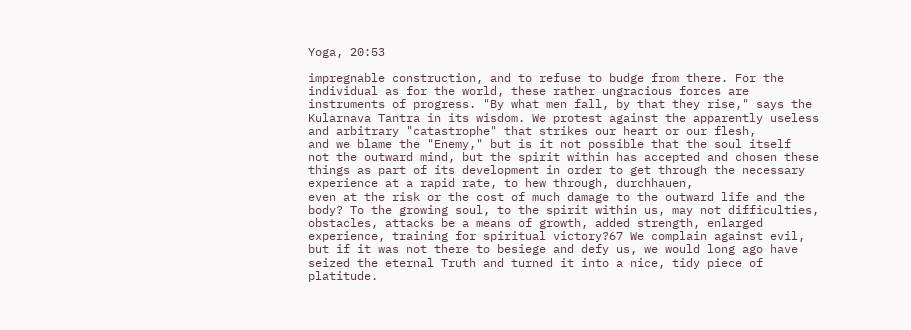Yoga, 20:53

impregnable construction, and to refuse to budge from there. For the individual as for the world, these rather ungracious forces are instruments of progress. "By what men fall, by that they rise," says the Kularnava Tantra in its wisdom. We protest against the apparently useless and arbitrary "catastrophe" that strikes our heart or our flesh,
and we blame the "Enemy," but is it not possible that the soul itself
not the outward mind, but the spirit within has accepted and chosen these things as part of its development in order to get through the necessary experience at a rapid rate, to hew through, durchhauen,
even at the risk or the cost of much damage to the outward life and the body? To the growing soul, to the spirit within us, may not difficulties,
obstacles, attacks be a means of growth, added strength, enlarged experience, training for spiritual victory?67 We complain against evil,
but if it was not there to besiege and defy us, we would long ago have seized the eternal Truth and turned it into a nice, tidy piece of platitude.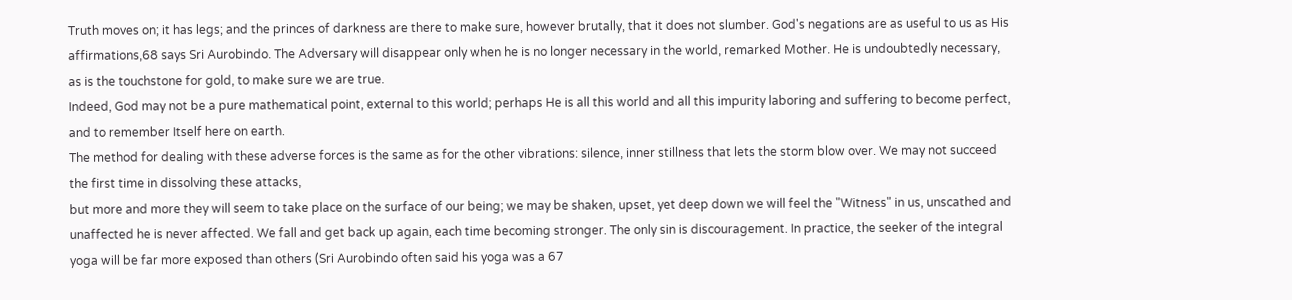Truth moves on; it has legs; and the princes of darkness are there to make sure, however brutally, that it does not slumber. God's negations are as useful to us as His affirmations,68 says Sri Aurobindo. The Adversary will disappear only when he is no longer necessary in the world, remarked Mother. He is undoubtedly necessary, as is the touchstone for gold, to make sure we are true.
Indeed, God may not be a pure mathematical point, external to this world; perhaps He is all this world and all this impurity laboring and suffering to become perfect, and to remember Itself here on earth.
The method for dealing with these adverse forces is the same as for the other vibrations: silence, inner stillness that lets the storm blow over. We may not succeed the first time in dissolving these attacks,
but more and more they will seem to take place on the surface of our being; we may be shaken, upset, yet deep down we will feel the "Witness" in us, unscathed and unaffected he is never affected. We fall and get back up again, each time becoming stronger. The only sin is discouragement. In practice, the seeker of the integral yoga will be far more exposed than others (Sri Aurobindo often said his yoga was a 67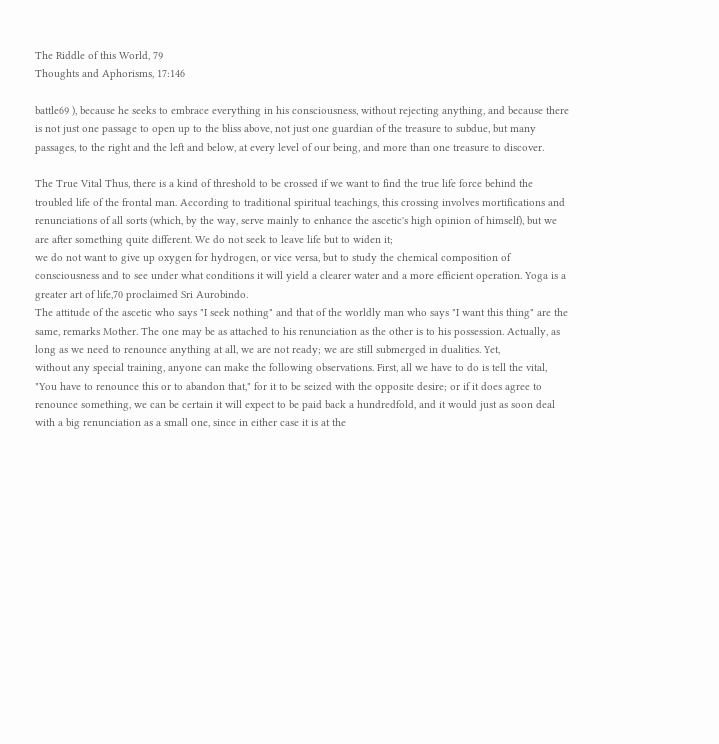The Riddle of this World, 79
Thoughts and Aphorisms, 17:146

battle69 ), because he seeks to embrace everything in his consciousness, without rejecting anything, and because there is not just one passage to open up to the bliss above, not just one guardian of the treasure to subdue, but many passages, to the right and the left and below, at every level of our being, and more than one treasure to discover.

The True Vital Thus, there is a kind of threshold to be crossed if we want to find the true life force behind the troubled life of the frontal man. According to traditional spiritual teachings, this crossing involves mortifications and renunciations of all sorts (which, by the way, serve mainly to enhance the ascetic's high opinion of himself), but we are after something quite different. We do not seek to leave life but to widen it;
we do not want to give up oxygen for hydrogen, or vice versa, but to study the chemical composition of consciousness and to see under what conditions it will yield a clearer water and a more efficient operation. Yoga is a greater art of life,70 proclaimed Sri Aurobindo.
The attitude of the ascetic who says "I seek nothing" and that of the worldly man who says "I want this thing" are the same, remarks Mother. The one may be as attached to his renunciation as the other is to his possession. Actually, as long as we need to renounce anything at all, we are not ready; we are still submerged in dualities. Yet,
without any special training, anyone can make the following observations. First, all we have to do is tell the vital, "You have to renounce this or to abandon that," for it to be seized with the opposite desire; or if it does agree to renounce something, we can be certain it will expect to be paid back a hundredfold, and it would just as soon deal with a big renunciation as a small one, since in either case it is at the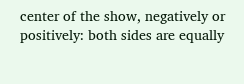center of the show, negatively or positively: both sides are equally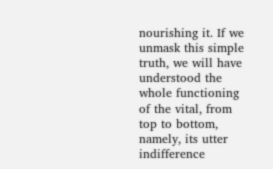nourishing it. If we unmask this simple truth, we will have understood the whole functioning of the vital, from top to bottom, namely, its utter indifference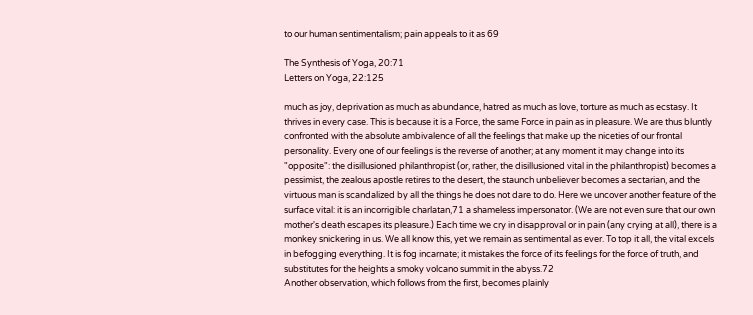to our human sentimentalism; pain appeals to it as 69

The Synthesis of Yoga, 20:71
Letters on Yoga, 22:125

much as joy, deprivation as much as abundance, hatred as much as love, torture as much as ecstasy. It thrives in every case. This is because it is a Force, the same Force in pain as in pleasure. We are thus bluntly confronted with the absolute ambivalence of all the feelings that make up the niceties of our frontal personality. Every one of our feelings is the reverse of another; at any moment it may change into its "opposite": the disillusioned philanthropist (or, rather, the disillusioned vital in the philanthropist) becomes a pessimist, the zealous apostle retires to the desert, the staunch unbeliever becomes a sectarian, and the virtuous man is scandalized by all the things he does not dare to do. Here we uncover another feature of the surface vital: it is an incorrigible charlatan,71 a shameless impersonator. (We are not even sure that our own mother's death escapes its pleasure.) Each time we cry in disapproval or in pain (any crying at all), there is a monkey snickering in us. We all know this, yet we remain as sentimental as ever. To top it all, the vital excels in befogging everything. It is fog incarnate; it mistakes the force of its feelings for the force of truth, and substitutes for the heights a smoky volcano summit in the abyss.72
Another observation, which follows from the first, becomes plainly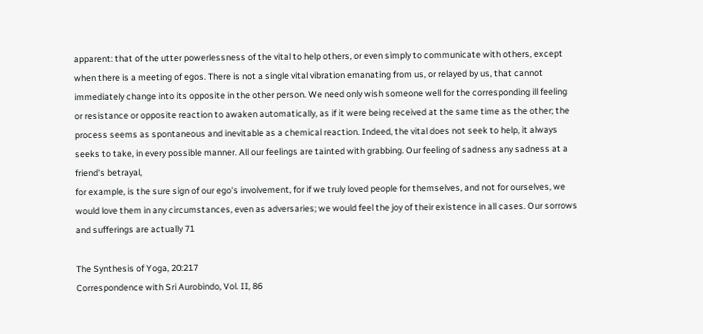apparent: that of the utter powerlessness of the vital to help others, or even simply to communicate with others, except when there is a meeting of egos. There is not a single vital vibration emanating from us, or relayed by us, that cannot immediately change into its opposite in the other person. We need only wish someone well for the corresponding ill feeling or resistance or opposite reaction to awaken automatically, as if it were being received at the same time as the other; the process seems as spontaneous and inevitable as a chemical reaction. Indeed, the vital does not seek to help, it always seeks to take, in every possible manner. All our feelings are tainted with grabbing. Our feeling of sadness any sadness at a friend's betrayal,
for example, is the sure sign of our ego's involvement, for if we truly loved people for themselves, and not for ourselves, we would love them in any circumstances, even as adversaries; we would feel the joy of their existence in all cases. Our sorrows and sufferings are actually 71

The Synthesis of Yoga, 20:217
Correspondence with Sri Aurobindo, Vol. II, 86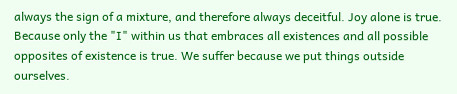always the sign of a mixture, and therefore always deceitful. Joy alone is true. Because only the "I" within us that embraces all existences and all possible opposites of existence is true. We suffer because we put things outside ourselves.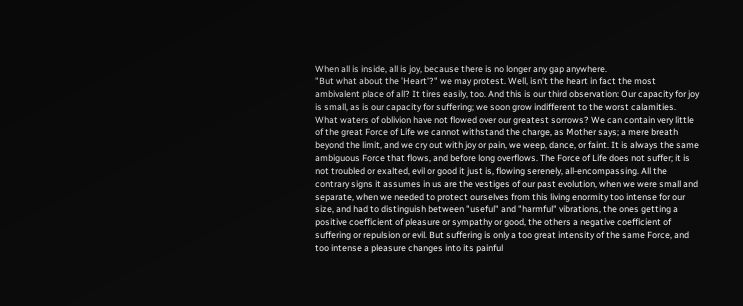When all is inside, all is joy, because there is no longer any gap anywhere.
"But what about the 'Heart'?" we may protest. Well, isn't the heart in fact the most ambivalent place of all? It tires easily, too. And this is our third observation: Our capacity for joy is small, as is our capacity for suffering; we soon grow indifferent to the worst calamities. What waters of oblivion have not flowed over our greatest sorrows? We can contain very little of the great Force of Life we cannot withstand the charge, as Mother says; a mere breath beyond the limit, and we cry out with joy or pain, we weep, dance, or faint. It is always the same ambiguous Force that flows, and before long overflows. The Force of Life does not suffer; it is not troubled or exalted, evil or good it just is, flowing serenely, all-encompassing. All the contrary signs it assumes in us are the vestiges of our past evolution, when we were small and separate, when we needed to protect ourselves from this living enormity too intense for our size, and had to distinguish between "useful" and "harmful" vibrations, the ones getting a positive coefficient of pleasure or sympathy or good, the others a negative coefficient of suffering or repulsion or evil. But suffering is only a too great intensity of the same Force, and too intense a pleasure changes into its painful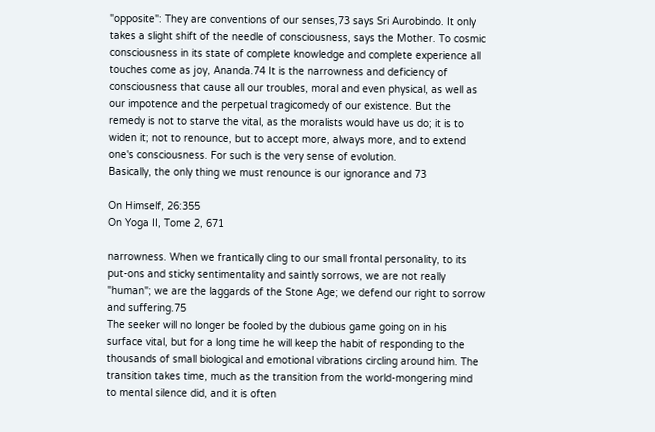"opposite": They are conventions of our senses,73 says Sri Aurobindo. It only takes a slight shift of the needle of consciousness, says the Mother. To cosmic consciousness in its state of complete knowledge and complete experience all touches come as joy, Ananda.74 It is the narrowness and deficiency of consciousness that cause all our troubles, moral and even physical, as well as our impotence and the perpetual tragicomedy of our existence. But the remedy is not to starve the vital, as the moralists would have us do; it is to widen it; not to renounce, but to accept more, always more, and to extend one's consciousness. For such is the very sense of evolution.
Basically, the only thing we must renounce is our ignorance and 73

On Himself, 26:355
On Yoga II, Tome 2, 671

narrowness. When we frantically cling to our small frontal personality, to its put-ons and sticky sentimentality and saintly sorrows, we are not really "human"; we are the laggards of the Stone Age; we defend our right to sorrow and suffering.75
The seeker will no longer be fooled by the dubious game going on in his surface vital, but for a long time he will keep the habit of responding to the thousands of small biological and emotional vibrations circling around him. The transition takes time, much as the transition from the world-mongering mind to mental silence did, and it is often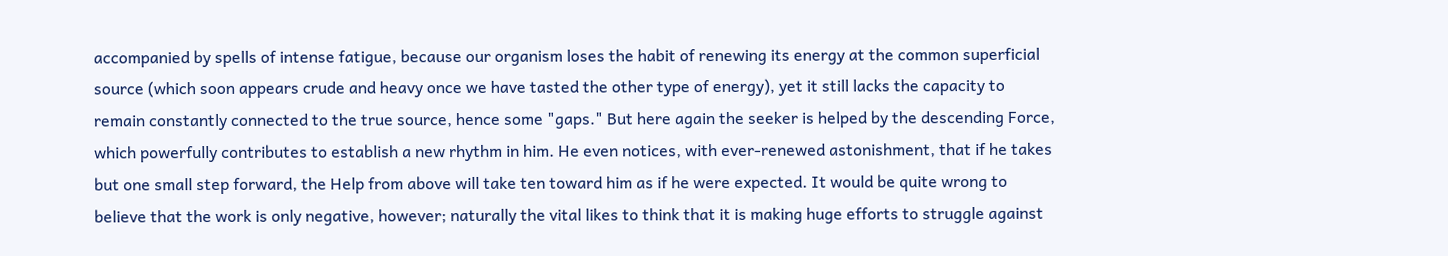accompanied by spells of intense fatigue, because our organism loses the habit of renewing its energy at the common superficial source (which soon appears crude and heavy once we have tasted the other type of energy), yet it still lacks the capacity to remain constantly connected to the true source, hence some "gaps." But here again the seeker is helped by the descending Force, which powerfully contributes to establish a new rhythm in him. He even notices, with ever-renewed astonishment, that if he takes but one small step forward, the Help from above will take ten toward him as if he were expected. It would be quite wrong to believe that the work is only negative, however; naturally the vital likes to think that it is making huge efforts to struggle against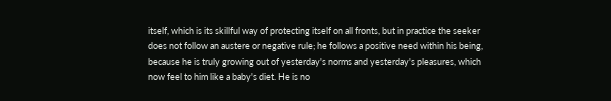itself, which is its skillful way of protecting itself on all fronts, but in practice the seeker does not follow an austere or negative rule; he follows a positive need within his being, because he is truly growing out of yesterday's norms and yesterday's pleasures, which now feel to him like a baby's diet. He is no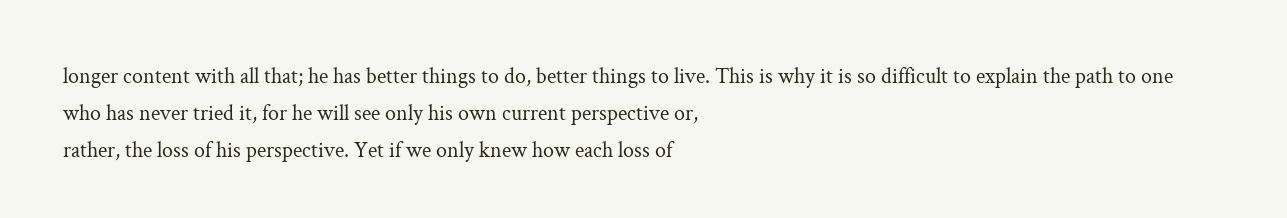longer content with all that; he has better things to do, better things to live. This is why it is so difficult to explain the path to one who has never tried it, for he will see only his own current perspective or,
rather, the loss of his perspective. Yet if we only knew how each loss of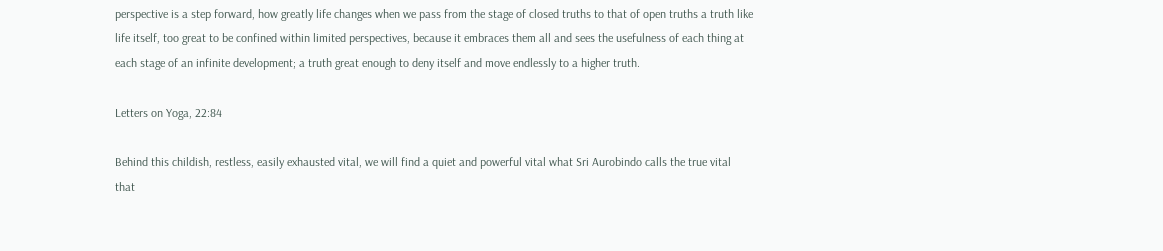perspective is a step forward, how greatly life changes when we pass from the stage of closed truths to that of open truths a truth like life itself, too great to be confined within limited perspectives, because it embraces them all and sees the usefulness of each thing at each stage of an infinite development; a truth great enough to deny itself and move endlessly to a higher truth.

Letters on Yoga, 22:84

Behind this childish, restless, easily exhausted vital, we will find a quiet and powerful vital what Sri Aurobindo calls the true vital
that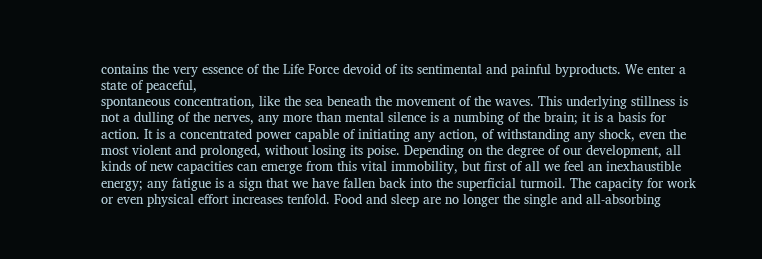contains the very essence of the Life Force devoid of its sentimental and painful byproducts. We enter a state of peaceful,
spontaneous concentration, like the sea beneath the movement of the waves. This underlying stillness is not a dulling of the nerves, any more than mental silence is a numbing of the brain; it is a basis for action. It is a concentrated power capable of initiating any action, of withstanding any shock, even the most violent and prolonged, without losing its poise. Depending on the degree of our development, all kinds of new capacities can emerge from this vital immobility, but first of all we feel an inexhaustible energy; any fatigue is a sign that we have fallen back into the superficial turmoil. The capacity for work or even physical effort increases tenfold. Food and sleep are no longer the single and all-absorbing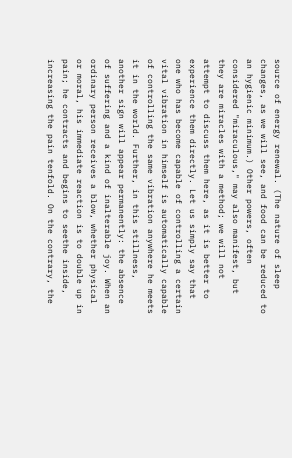source of energy renewal. (The nature of sleep changes, as we will see, and food can be reduced to an hygienic minimum.) Other powers, often considered "miraculous," may also manifest, but they are miracles with a method; we will not attempt to discuss them here, as it is better to experience them directly. Let us simply say that one who has become capable of controlling a certain vital vibration in himself is automatically capable of controlling the same vibration anywhere he meets it in the world. Further, in this stillness, another sign will appear permanently: the absence of suffering and a kind of inalterable joy. When an ordinary person receives a blow, whether physical or moral, his immediate reaction is to double up in pain; he contracts and begins to seethe inside,
increasing the pain tenfold. On the contrary, the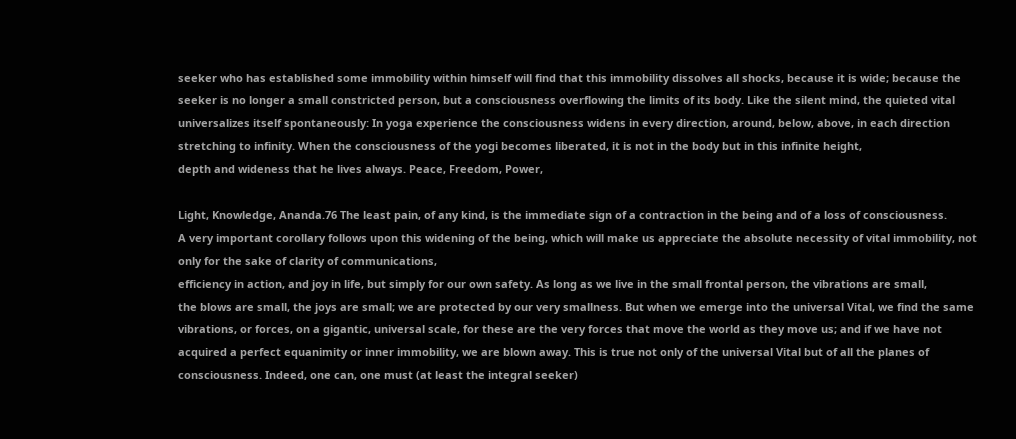seeker who has established some immobility within himself will find that this immobility dissolves all shocks, because it is wide; because the seeker is no longer a small constricted person, but a consciousness overflowing the limits of its body. Like the silent mind, the quieted vital universalizes itself spontaneously: In yoga experience the consciousness widens in every direction, around, below, above, in each direction stretching to infinity. When the consciousness of the yogi becomes liberated, it is not in the body but in this infinite height,
depth and wideness that he lives always. Peace, Freedom, Power,

Light, Knowledge, Ananda.76 The least pain, of any kind, is the immediate sign of a contraction in the being and of a loss of consciousness.
A very important corollary follows upon this widening of the being, which will make us appreciate the absolute necessity of vital immobility, not only for the sake of clarity of communications,
efficiency in action, and joy in life, but simply for our own safety. As long as we live in the small frontal person, the vibrations are small,
the blows are small, the joys are small; we are protected by our very smallness. But when we emerge into the universal Vital, we find the same vibrations, or forces, on a gigantic, universal scale, for these are the very forces that move the world as they move us; and if we have not acquired a perfect equanimity or inner immobility, we are blown away. This is true not only of the universal Vital but of all the planes of consciousness. Indeed, one can, one must (at least the integral seeker)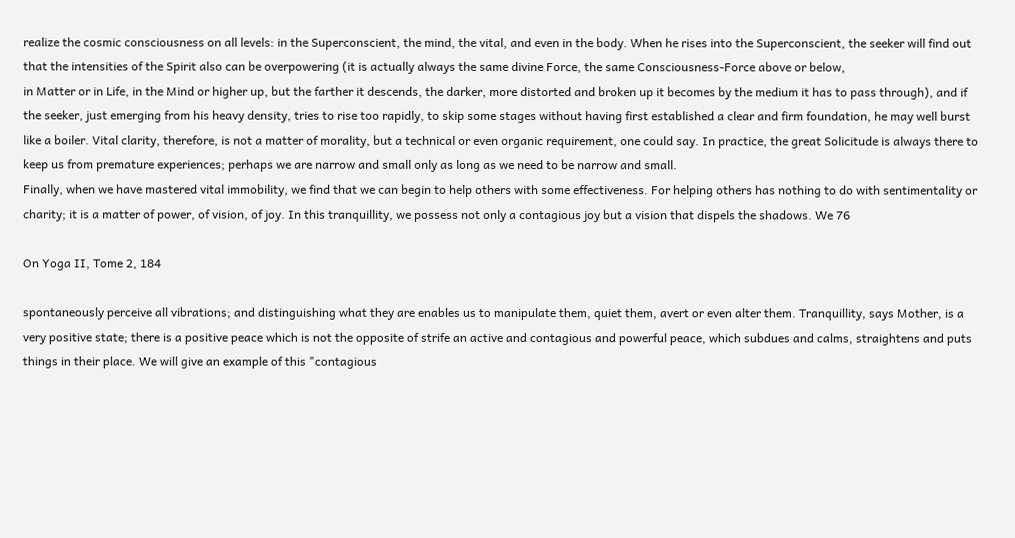realize the cosmic consciousness on all levels: in the Superconscient, the mind, the vital, and even in the body. When he rises into the Superconscient, the seeker will find out that the intensities of the Spirit also can be overpowering (it is actually always the same divine Force, the same Consciousness-Force above or below,
in Matter or in Life, in the Mind or higher up, but the farther it descends, the darker, more distorted and broken up it becomes by the medium it has to pass through), and if the seeker, just emerging from his heavy density, tries to rise too rapidly, to skip some stages without having first established a clear and firm foundation, he may well burst like a boiler. Vital clarity, therefore, is not a matter of morality, but a technical or even organic requirement, one could say. In practice, the great Solicitude is always there to keep us from premature experiences; perhaps we are narrow and small only as long as we need to be narrow and small.
Finally, when we have mastered vital immobility, we find that we can begin to help others with some effectiveness. For helping others has nothing to do with sentimentality or charity; it is a matter of power, of vision, of joy. In this tranquillity, we possess not only a contagious joy but a vision that dispels the shadows. We 76

On Yoga II, Tome 2, 184

spontaneously perceive all vibrations; and distinguishing what they are enables us to manipulate them, quiet them, avert or even alter them. Tranquillity, says Mother, is a very positive state; there is a positive peace which is not the opposite of strife an active and contagious and powerful peace, which subdues and calms, straightens and puts things in their place. We will give an example of this "contagious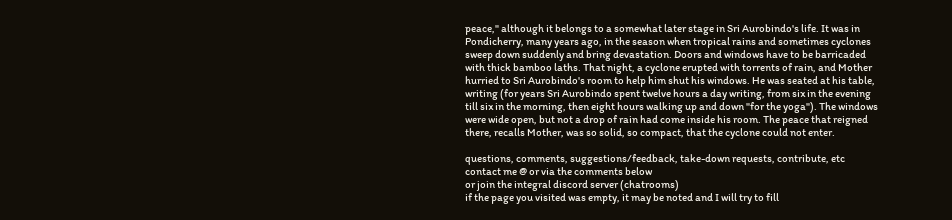peace," although it belongs to a somewhat later stage in Sri Aurobindo's life. It was in Pondicherry, many years ago, in the season when tropical rains and sometimes cyclones sweep down suddenly and bring devastation. Doors and windows have to be barricaded with thick bamboo laths. That night, a cyclone erupted with torrents of rain, and Mother hurried to Sri Aurobindo's room to help him shut his windows. He was seated at his table, writing (for years Sri Aurobindo spent twelve hours a day writing, from six in the evening till six in the morning, then eight hours walking up and down "for the yoga"). The windows were wide open, but not a drop of rain had come inside his room. The peace that reigned there, recalls Mother, was so solid, so compact, that the cyclone could not enter.

questions, comments, suggestions/feedback, take-down requests, contribute, etc
contact me @ or via the comments below
or join the integral discord server (chatrooms)
if the page you visited was empty, it may be noted and I will try to fill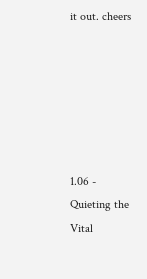it out. cheers






1.06 - Quieting the Vital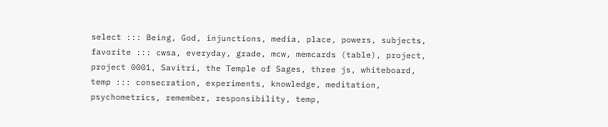select ::: Being, God, injunctions, media, place, powers, subjects,
favorite ::: cwsa, everyday, grade, mcw, memcards (table), project, project 0001, Savitri, the Temple of Sages, three js, whiteboard,
temp ::: consecration, experiments, knowledge, meditation, psychometrics, remember, responsibility, temp,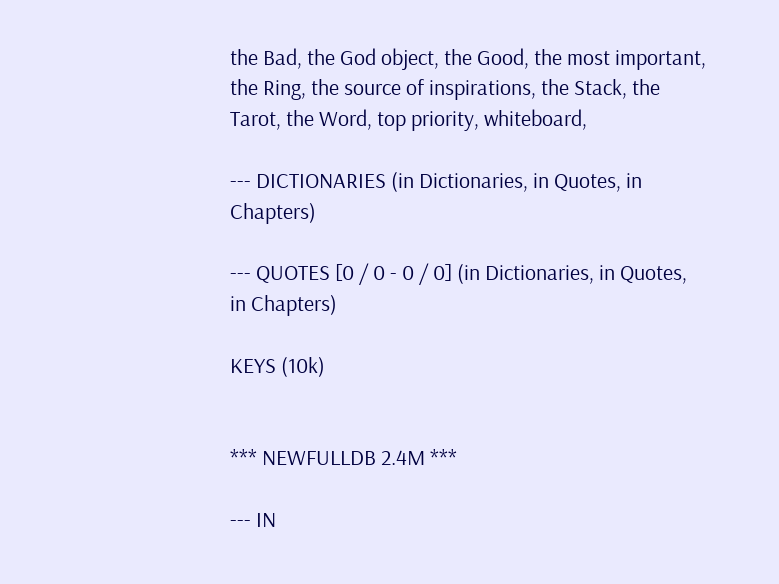the Bad, the God object, the Good, the most important, the Ring, the source of inspirations, the Stack, the Tarot, the Word, top priority, whiteboard,

--- DICTIONARIES (in Dictionaries, in Quotes, in Chapters)

--- QUOTES [0 / 0 - 0 / 0] (in Dictionaries, in Quotes, in Chapters)

KEYS (10k)


*** NEWFULLDB 2.4M ***

--- IN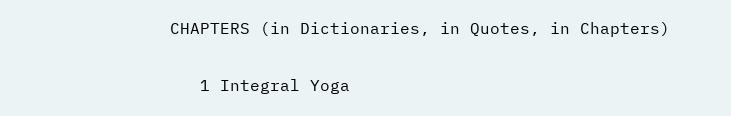CHAPTERS (in Dictionaries, in Quotes, in Chapters)


   1 Integral Yoga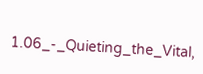1.06_-_Quieting_the_Vital,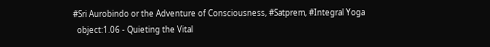#Sri Aurobindo or the Adventure of Consciousness, #Satprem, #Integral Yoga
  object:1.06 - Quieting the Vital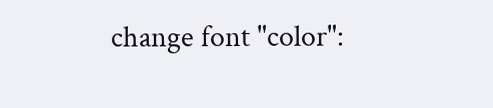change font "color":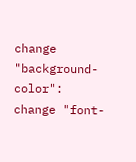change "background-color":
change "font-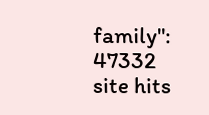family": 47332 site hits